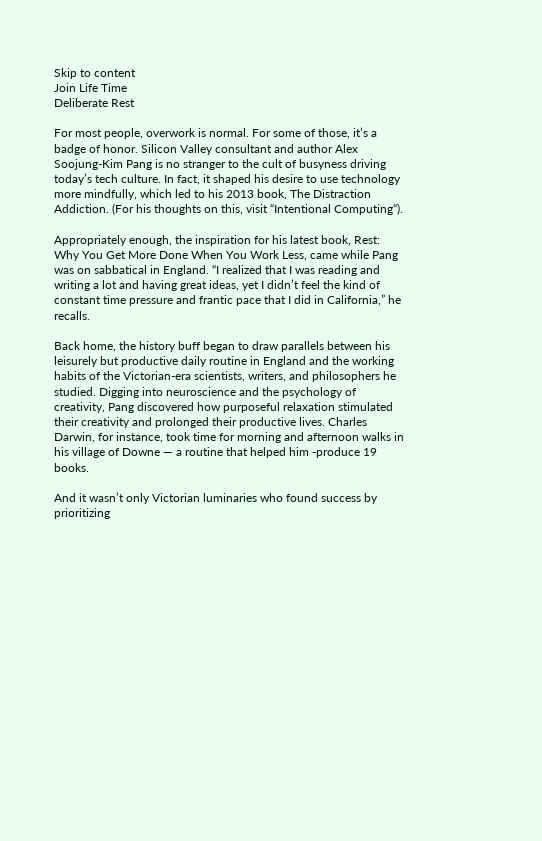Skip to content
Join Life Time
Deliberate Rest

For most people, overwork is normal. For some of those, it’s a badge of honor. Silicon Valley consultant and author Alex Soojung-Kim Pang is no stranger to the cult of busyness driving today’s tech culture. In fact, it shaped his desire to use technology more mindfully, which led to his 2013 book, The Distraction Addiction. (For his thoughts on this, visit “Intentional Computing“).

Appropriately enough, the inspiration for his latest book, Rest: Why You Get More Done When You Work Less, came while Pang was on sabbatical in England. “I realized that I was reading and writing a lot and having great ideas, yet I didn’t feel the kind of constant time pressure and frantic pace that I did in California,” he recalls.

Back home, the history buff began to draw parallels between his leisurely but productive daily routine in England and the working habits of the Victorian-era scientists, writers, and philosophers he studied. Digging into neuroscience and the psychology of creativity, Pang discovered how purposeful relaxation stimulated their creativity and prolonged their productive lives. Charles Darwin, for instance, took time for morning and afternoon walks in his village of Downe — a routine that helped him -produce 19 books.

And it wasn’t only Victorian luminaries who found success by prioritizing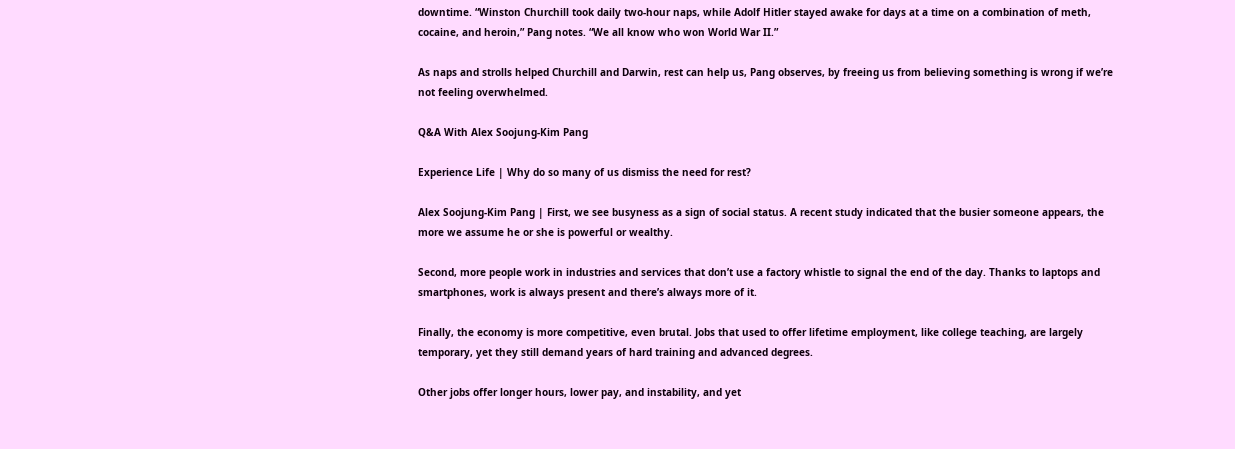downtime. “Winston Churchill took daily two-hour naps, while Adolf Hitler stayed awake for days at a time on a combination of meth, cocaine, and heroin,” Pang notes. “We all know who won World War II.”

As naps and strolls helped Churchill and Darwin, rest can help us, Pang observes, by freeing us from believing something is wrong if we’re not feeling overwhelmed.

Q&A With Alex Soojung-Kim Pang

Experience Life | Why do so many of us dismiss the need for rest?

Alex Soojung-Kim Pang | First, we see busyness as a sign of social status. A recent study indicated that the busier someone appears, the more we assume he or she is powerful or wealthy.

Second, more people work in industries and services that don’t use a factory whistle to signal the end of the day. Thanks to laptops and smartphones, work is always present and there’s always more of it.

Finally, the economy is more competitive, even brutal. Jobs that used to offer lifetime employment, like college teaching, are largely temporary, yet they still demand years of hard training and advanced degrees.

Other jobs offer longer hours, lower pay, and instability, and yet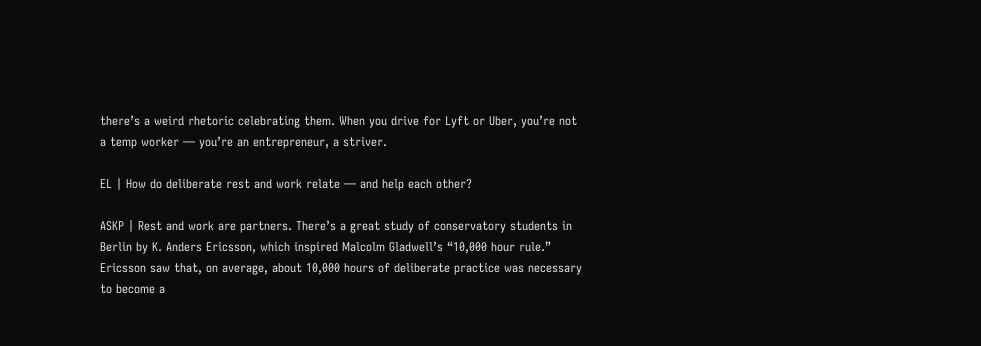there’s a weird rhetoric celebrating them. When you drive for Lyft or Uber, you’re not a temp worker — you’re an entrepreneur, a striver.

EL | How do deliberate rest and work relate — and help each other?

ASKP | Rest and work are partners. There’s a great study of conservatory students in Berlin by K. Anders Ericsson, which inspired Malcolm Gladwell’s “10,000 hour rule.” Ericsson saw that, on average, about 10,000 hours of deliberate practice was necessary to become a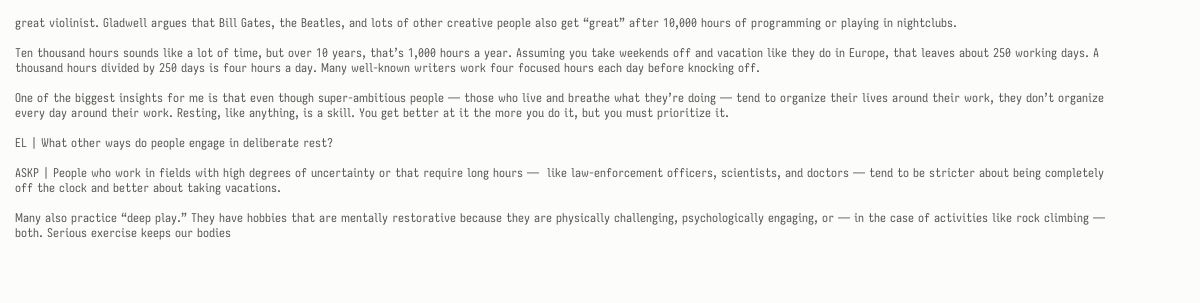great violinist. Gladwell argues that Bill Gates, the Beatles, and lots of other creative people also get “great” after 10,000 hours of programming or playing in nightclubs.

Ten thousand hours sounds like a lot of time, but over 10 years, that’s 1,000 hours a year. Assuming you take weekends off and vacation like they do in Europe, that leaves about 250 working days. A thousand hours divided by 250 days is four hours a day. Many well-known writers work four focused hours each day before knocking off.

One of the biggest insights for me is that even though super-ambitious people — those who live and breathe what they’re doing — tend to organize their lives around their work, they don’t organize every day around their work. Resting, like anything, is a skill. You get better at it the more you do it, but you must prioritize it.

EL | What other ways do people engage in deliberate rest?

ASKP | People who work in fields with high degrees of uncertainty or that require long hours —  like law-enforcement officers, scientists, and doctors — tend to be stricter about being completely off the clock and better about taking vacations.

Many also practice “deep play.” They have hobbies that are mentally restorative because they are physically challenging, psychologically engaging, or — in the case of activities like rock climbing — both. Serious exercise keeps our bodies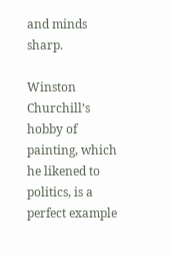and minds sharp.

Winston Churchill’s hobby of painting, which he likened to politics, is a perfect example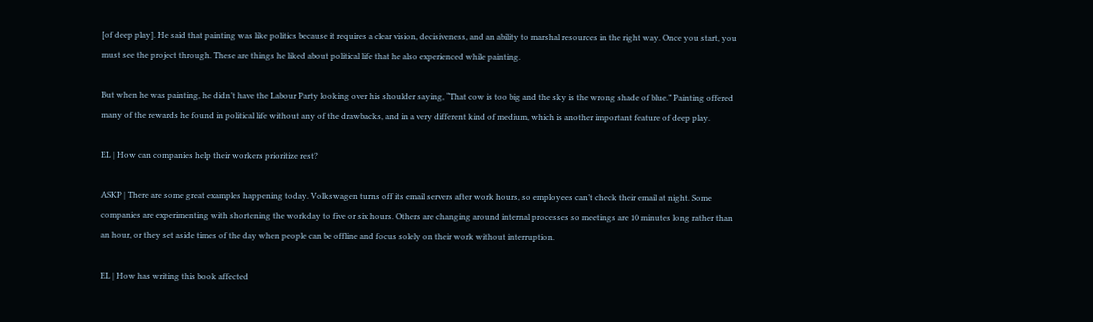[of deep play]. He said that painting was like politics because it requires a clear vision, decisiveness, and an ability to marshal resources in the right way. Once you start, you must see the project through. These are things he liked about political life that he also experienced while painting.

But when he was painting, he didn’t have the Labour Party looking over his shoulder saying, “That cow is too big and the sky is the wrong shade of blue.” Painting offered many of the rewards he found in political life without any of the drawbacks, and in a very different kind of medium, which is another important feature of deep play.

EL | How can companies help their workers prioritize rest?

ASKP | There are some great examples happening today. Volkswagen turns off its email servers after work hours, so employees can’t check their email at night. Some companies are experimenting with shortening the workday to five or six hours. Others are changing around internal processes so meetings are 10 minutes long rather than an hour, or they set aside times of the day when people can be offline and focus solely on their work without interruption.

EL | How has writing this book affected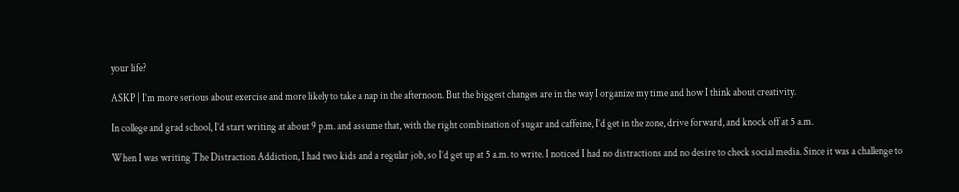your life?

ASKP | I’m more serious about exercise and more likely to take a nap in the afternoon. But the biggest changes are in the way I organize my time and how I think about creativity.

In college and grad school, I’d start writing at about 9 p.m. and assume that, with the right combination of sugar and caffeine, I’d get in the zone, drive forward, and knock off at 5 a.m.

When I was writing The Distraction Addiction, I had two kids and a regular job, so I’d get up at 5 a.m. to write. I noticed I had no distractions and no desire to check social media. Since it was a challenge to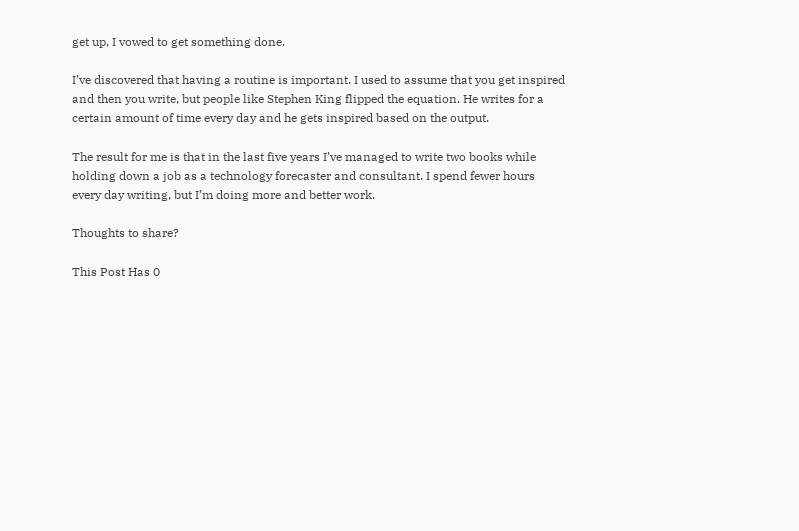get up, I vowed to get something done.

I’ve discovered that having a routine is important. I used to assume that you get inspired and then you write, but people like Stephen King flipped the equation. He writes for a certain amount of time every day and he gets inspired based on the output.

The result for me is that in the last five years I’ve managed to write two books while holding down a job as a technology forecaster and consultant. I spend fewer hours every day writing, but I’m doing more and better work.

Thoughts to share?

This Post Has 0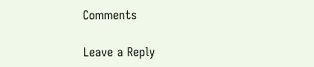Comments

Leave a Reply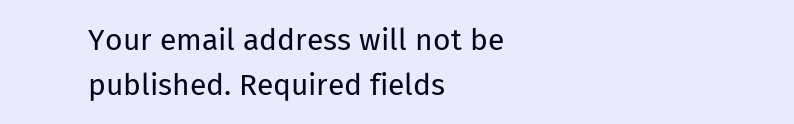Your email address will not be published. Required fields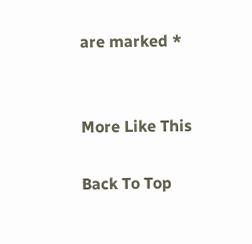are marked *


More Like This

Back To Top